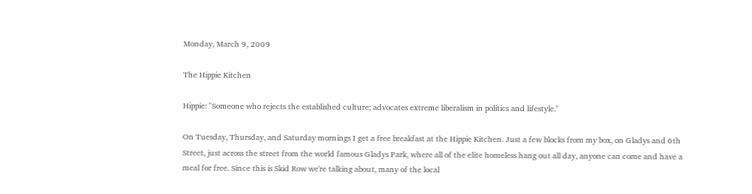Monday, March 9, 2009

The Hippie Kitchen

Hippie: "Someone who rejects the established culture; advocates extreme liberalism in politics and lifestyle."

On Tuesday, Thursday, and Saturday mornings I get a free breakfast at the Hippie Kitchen. Just a few blocks from my box, on Gladys and 6th Street, just across the street from the world famous Gladys Park, where all of the elite homeless hang out all day, anyone can come and have a meal for free. Since this is Skid Row we're talking about, many of the local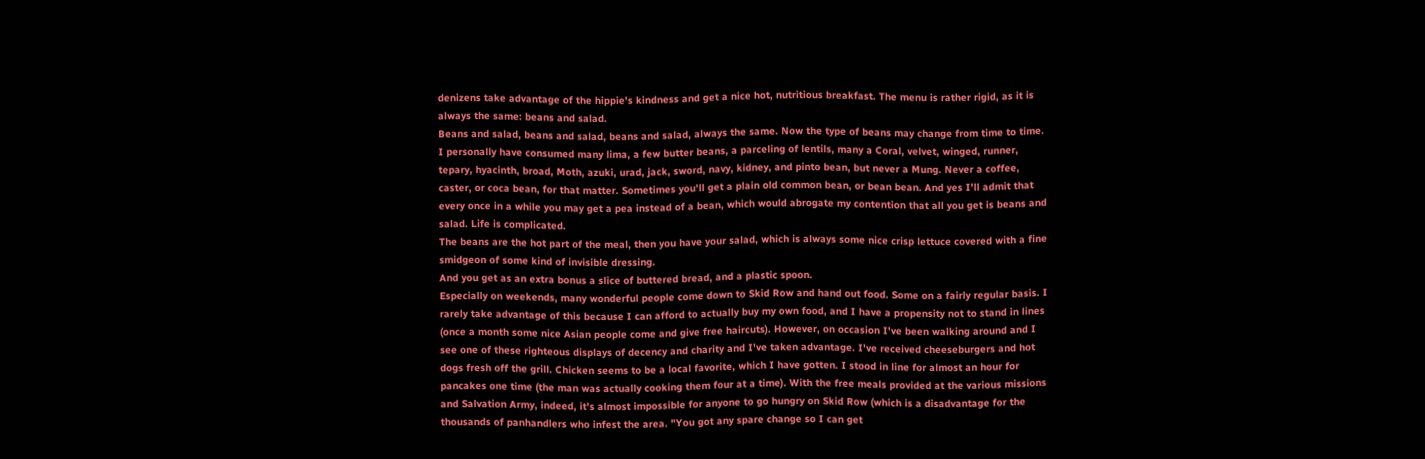denizens take advantage of the hippie's kindness and get a nice hot, nutritious breakfast. The menu is rather rigid, as it is always the same: beans and salad.
Beans and salad, beans and salad, beans and salad, always the same. Now the type of beans may change from time to time. I personally have consumed many lima, a few butter beans, a parceling of lentils, many a Coral, velvet, winged, runner, tepary, hyacinth, broad, Moth, azuki, urad, jack, sword, navy, kidney, and pinto bean, but never a Mung. Never a coffee, caster, or coca bean, for that matter. Sometimes you'll get a plain old common bean, or bean bean. And yes I'll admit that every once in a while you may get a pea instead of a bean, which would abrogate my contention that all you get is beans and salad. Life is complicated.
The beans are the hot part of the meal, then you have your salad, which is always some nice crisp lettuce covered with a fine smidgeon of some kind of invisible dressing.
And you get as an extra bonus a slice of buttered bread, and a plastic spoon.
Especially on weekends, many wonderful people come down to Skid Row and hand out food. Some on a fairly regular basis. I rarely take advantage of this because I can afford to actually buy my own food, and I have a propensity not to stand in lines (once a month some nice Asian people come and give free haircuts). However, on occasion I've been walking around and I see one of these righteous displays of decency and charity and I've taken advantage. I've received cheeseburgers and hot dogs fresh off the grill. Chicken seems to be a local favorite, which I have gotten. I stood in line for almost an hour for pancakes one time (the man was actually cooking them four at a time). With the free meals provided at the various missions and Salvation Army, indeed, it's almost impossible for anyone to go hungry on Skid Row (which is a disadvantage for the thousands of panhandlers who infest the area. "You got any spare change so I can get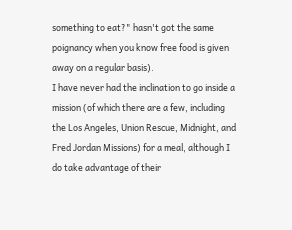something to eat?" hasn't got the same poignancy when you know free food is given away on a regular basis).
I have never had the inclination to go inside a mission (of which there are a few, including the Los Angeles, Union Rescue, Midnight, and Fred Jordan Missions) for a meal, although I do take advantage of their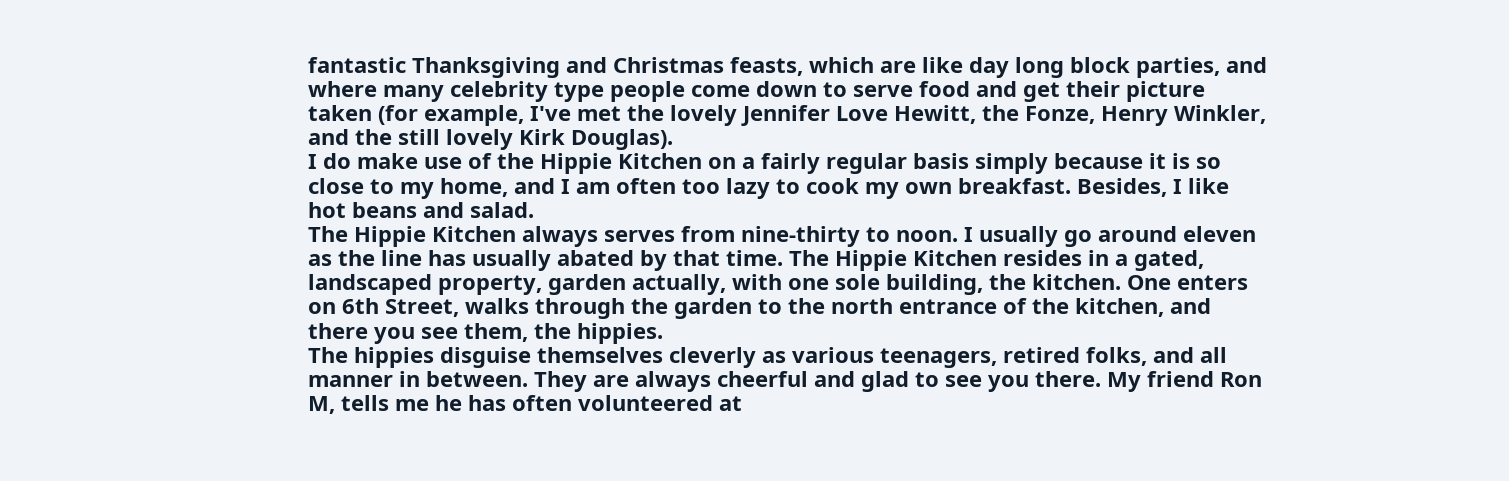fantastic Thanksgiving and Christmas feasts, which are like day long block parties, and where many celebrity type people come down to serve food and get their picture taken (for example, I've met the lovely Jennifer Love Hewitt, the Fonze, Henry Winkler, and the still lovely Kirk Douglas).
I do make use of the Hippie Kitchen on a fairly regular basis simply because it is so close to my home, and I am often too lazy to cook my own breakfast. Besides, I like hot beans and salad.
The Hippie Kitchen always serves from nine-thirty to noon. I usually go around eleven as the line has usually abated by that time. The Hippie Kitchen resides in a gated, landscaped property, garden actually, with one sole building, the kitchen. One enters on 6th Street, walks through the garden to the north entrance of the kitchen, and there you see them, the hippies.
The hippies disguise themselves cleverly as various teenagers, retired folks, and all manner in between. They are always cheerful and glad to see you there. My friend Ron M, tells me he has often volunteered at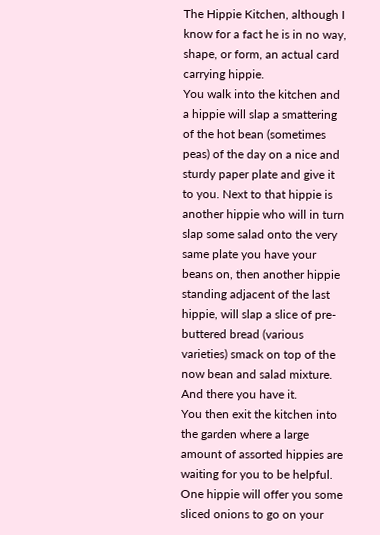The Hippie Kitchen, although I know for a fact he is in no way, shape, or form, an actual card carrying hippie.
You walk into the kitchen and a hippie will slap a smattering of the hot bean (sometimes peas) of the day on a nice and sturdy paper plate and give it to you. Next to that hippie is another hippie who will in turn slap some salad onto the very same plate you have your beans on, then another hippie standing adjacent of the last hippie, will slap a slice of pre-buttered bread (various varieties) smack on top of the now bean and salad mixture. And there you have it.
You then exit the kitchen into the garden where a large amount of assorted hippies are waiting for you to be helpful. One hippie will offer you some sliced onions to go on your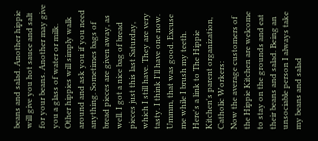beans and salad. Another hippie will give you hot sauce and salt for your beans. Another may give you a glass of water or milk. Other hippies will simply walk around and ask you if you need anything. Sometimes bags of bread pieces are given away, as well. I got a nice bag of bread pieces just this last Saturday, which I still have. They are very tasty. I think I'll have one now.
Ummm, that was good. Excuse me while I brush my teeth.
Here's a link to The Hippie Kitchen's parent organization, Catholic Workers:
Now the average customers of the Hippie Kitchen are welcome to stay on the grounds and eat their beans and salad. Being an unsociable person I always take my beans and salad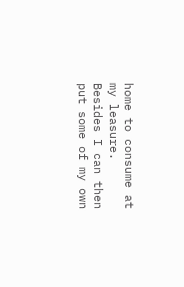home to consume at my leasure. Besides I can then put some of my own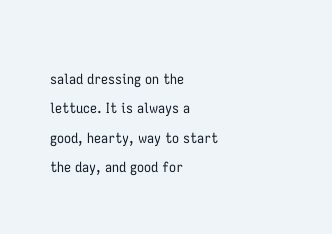salad dressing on the lettuce. It is always a good, hearty, way to start the day, and good for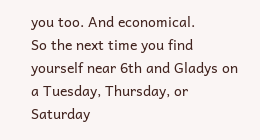you too. And economical.
So the next time you find yourself near 6th and Gladys on a Tuesday, Thursday, or Saturday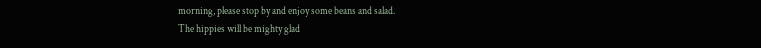morning, please stop by and enjoy some beans and salad.
The hippies will be mighty glad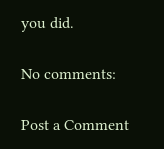you did.

No comments:

Post a Comment